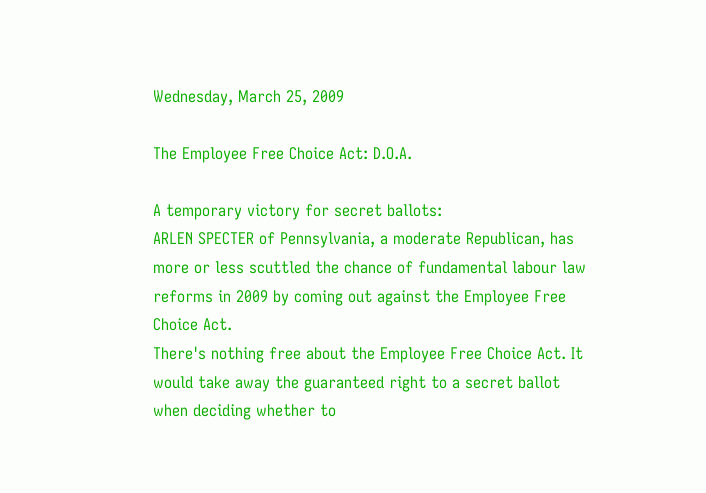Wednesday, March 25, 2009

The Employee Free Choice Act: D.O.A.

A temporary victory for secret ballots:
ARLEN SPECTER of Pennsylvania, a moderate Republican, has more or less scuttled the chance of fundamental labour law reforms in 2009 by coming out against the Employee Free Choice Act.
There's nothing free about the Employee Free Choice Act. It would take away the guaranteed right to a secret ballot when deciding whether to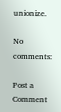unionize.

No comments:

Post a Comment